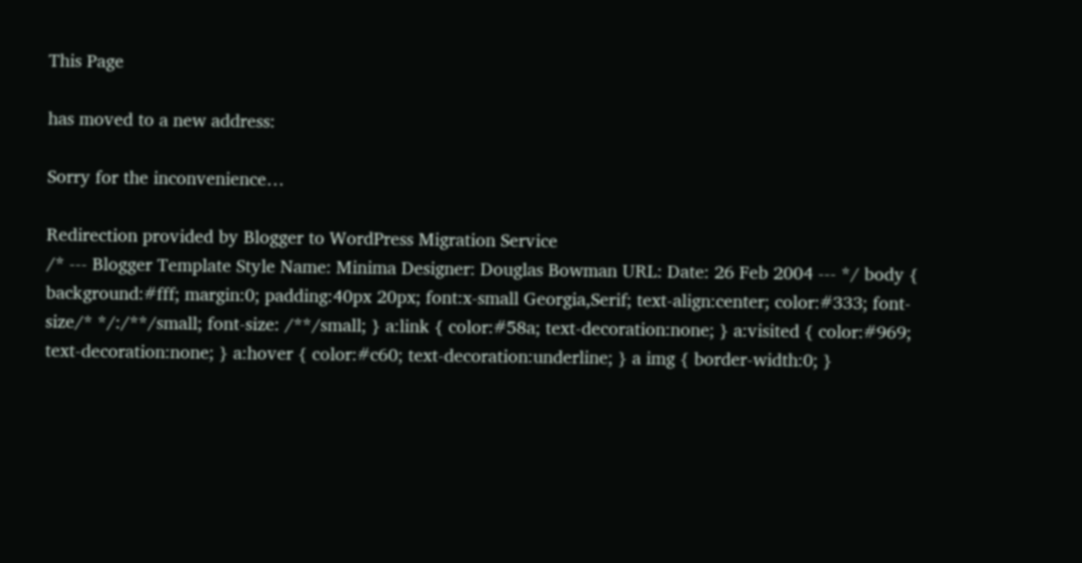This Page

has moved to a new address:

Sorry for the inconvenience…

Redirection provided by Blogger to WordPress Migration Service
/* --- Blogger Template Style Name: Minima Designer: Douglas Bowman URL: Date: 26 Feb 2004 --- */ body { background:#fff; margin:0; padding:40px 20px; font:x-small Georgia,Serif; text-align:center; color:#333; font-size/* */:/**/small; font-size: /**/small; } a:link { color:#58a; text-decoration:none; } a:visited { color:#969; text-decoration:none; } a:hover { color:#c60; text-decoration:underline; } a img { border-width:0; }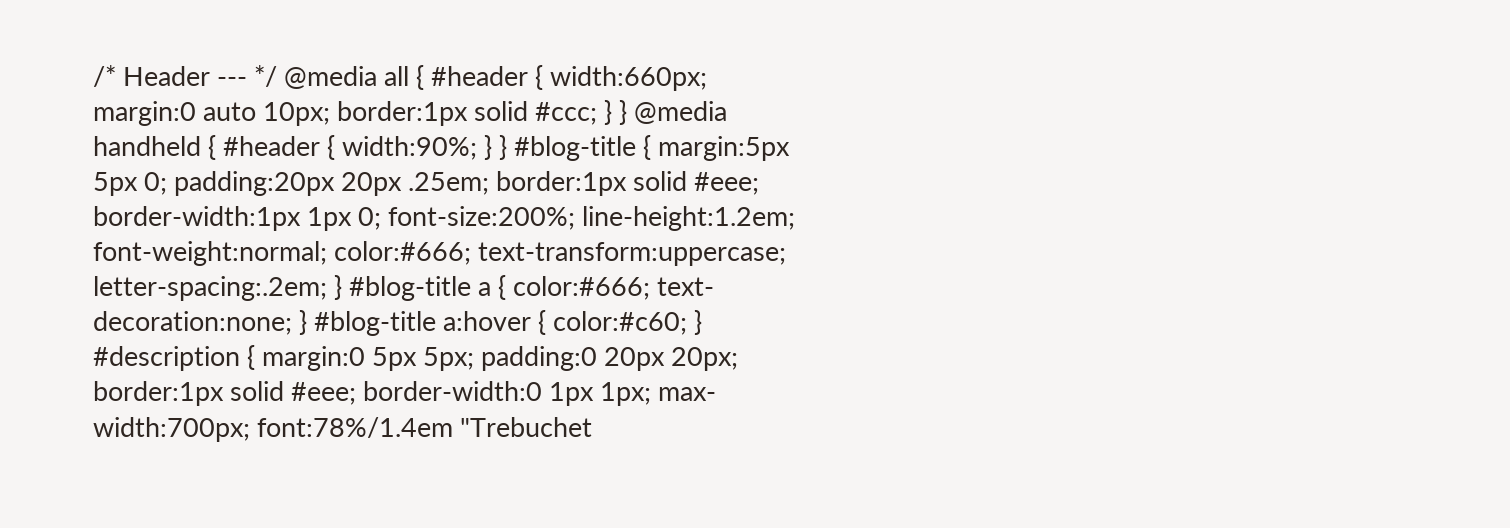/* Header --- */ @media all { #header { width:660px; margin:0 auto 10px; border:1px solid #ccc; } } @media handheld { #header { width:90%; } } #blog-title { margin:5px 5px 0; padding:20px 20px .25em; border:1px solid #eee; border-width:1px 1px 0; font-size:200%; line-height:1.2em; font-weight:normal; color:#666; text-transform:uppercase; letter-spacing:.2em; } #blog-title a { color:#666; text-decoration:none; } #blog-title a:hover { color:#c60; } #description { margin:0 5px 5px; padding:0 20px 20px; border:1px solid #eee; border-width:0 1px 1px; max-width:700px; font:78%/1.4em "Trebuchet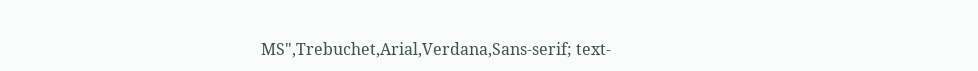MS",Trebuchet,Arial,Verdana,Sans-serif; text-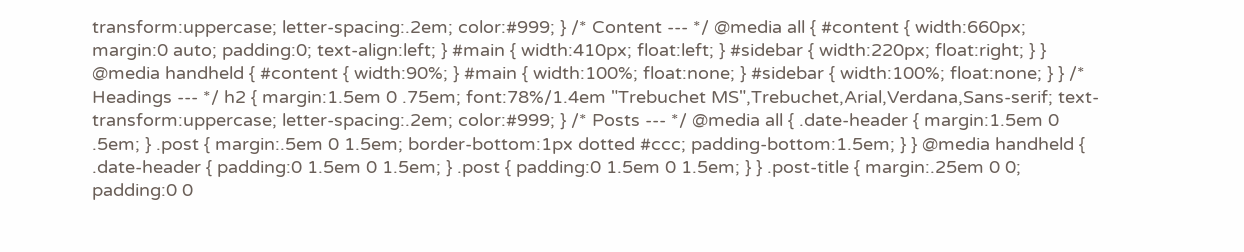transform:uppercase; letter-spacing:.2em; color:#999; } /* Content --- */ @media all { #content { width:660px; margin:0 auto; padding:0; text-align:left; } #main { width:410px; float:left; } #sidebar { width:220px; float:right; } } @media handheld { #content { width:90%; } #main { width:100%; float:none; } #sidebar { width:100%; float:none; } } /* Headings --- */ h2 { margin:1.5em 0 .75em; font:78%/1.4em "Trebuchet MS",Trebuchet,Arial,Verdana,Sans-serif; text-transform:uppercase; letter-spacing:.2em; color:#999; } /* Posts --- */ @media all { .date-header { margin:1.5em 0 .5em; } .post { margin:.5em 0 1.5em; border-bottom:1px dotted #ccc; padding-bottom:1.5em; } } @media handheld { .date-header { padding:0 1.5em 0 1.5em; } .post { padding:0 1.5em 0 1.5em; } } .post-title { margin:.25em 0 0; padding:0 0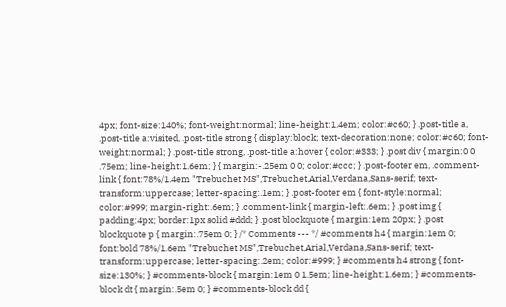4px; font-size:140%; font-weight:normal; line-height:1.4em; color:#c60; } .post-title a, .post-title a:visited, .post-title strong { display:block; text-decoration:none; color:#c60; font-weight:normal; } .post-title strong, .post-title a:hover { color:#333; } .post div { margin:0 0 .75em; line-height:1.6em; } { margin:-.25em 0 0; color:#ccc; } .post-footer em, .comment-link { font:78%/1.4em "Trebuchet MS",Trebuchet,Arial,Verdana,Sans-serif; text-transform:uppercase; letter-spacing:.1em; } .post-footer em { font-style:normal; color:#999; margin-right:.6em; } .comment-link { margin-left:.6em; } .post img { padding:4px; border:1px solid #ddd; } .post blockquote { margin:1em 20px; } .post blockquote p { margin:.75em 0; } /* Comments --- */ #comments h4 { margin:1em 0; font:bold 78%/1.6em "Trebuchet MS",Trebuchet,Arial,Verdana,Sans-serif; text-transform:uppercase; letter-spacing:.2em; color:#999; } #comments h4 strong { font-size:130%; } #comments-block { margin:1em 0 1.5em; line-height:1.6em; } #comments-block dt { margin:.5em 0; } #comments-block dd {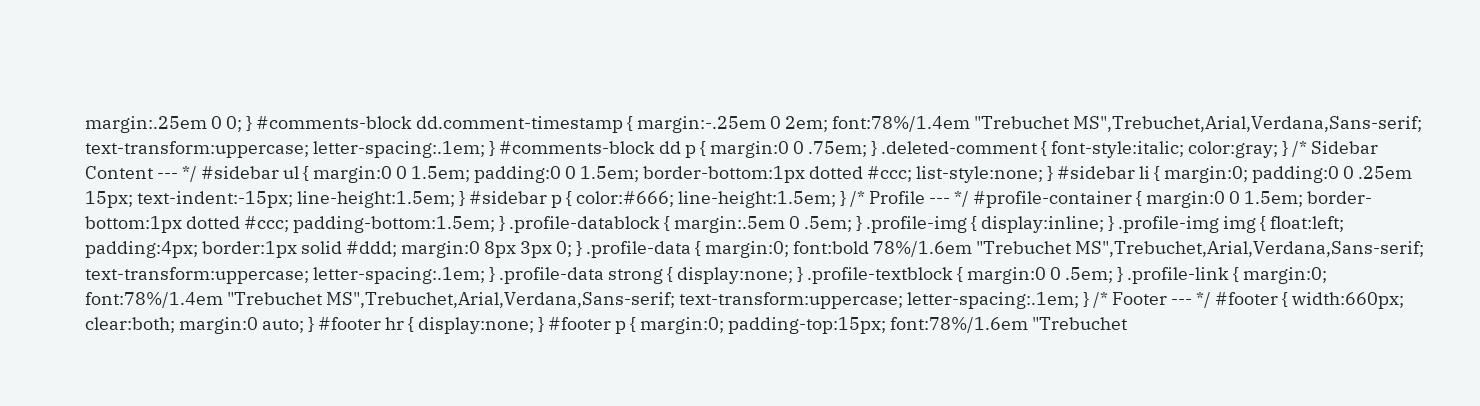margin:.25em 0 0; } #comments-block dd.comment-timestamp { margin:-.25em 0 2em; font:78%/1.4em "Trebuchet MS",Trebuchet,Arial,Verdana,Sans-serif; text-transform:uppercase; letter-spacing:.1em; } #comments-block dd p { margin:0 0 .75em; } .deleted-comment { font-style:italic; color:gray; } /* Sidebar Content --- */ #sidebar ul { margin:0 0 1.5em; padding:0 0 1.5em; border-bottom:1px dotted #ccc; list-style:none; } #sidebar li { margin:0; padding:0 0 .25em 15px; text-indent:-15px; line-height:1.5em; } #sidebar p { color:#666; line-height:1.5em; } /* Profile --- */ #profile-container { margin:0 0 1.5em; border-bottom:1px dotted #ccc; padding-bottom:1.5em; } .profile-datablock { margin:.5em 0 .5em; } .profile-img { display:inline; } .profile-img img { float:left; padding:4px; border:1px solid #ddd; margin:0 8px 3px 0; } .profile-data { margin:0; font:bold 78%/1.6em "Trebuchet MS",Trebuchet,Arial,Verdana,Sans-serif; text-transform:uppercase; letter-spacing:.1em; } .profile-data strong { display:none; } .profile-textblock { margin:0 0 .5em; } .profile-link { margin:0; font:78%/1.4em "Trebuchet MS",Trebuchet,Arial,Verdana,Sans-serif; text-transform:uppercase; letter-spacing:.1em; } /* Footer --- */ #footer { width:660px; clear:both; margin:0 auto; } #footer hr { display:none; } #footer p { margin:0; padding-top:15px; font:78%/1.6em "Trebuchet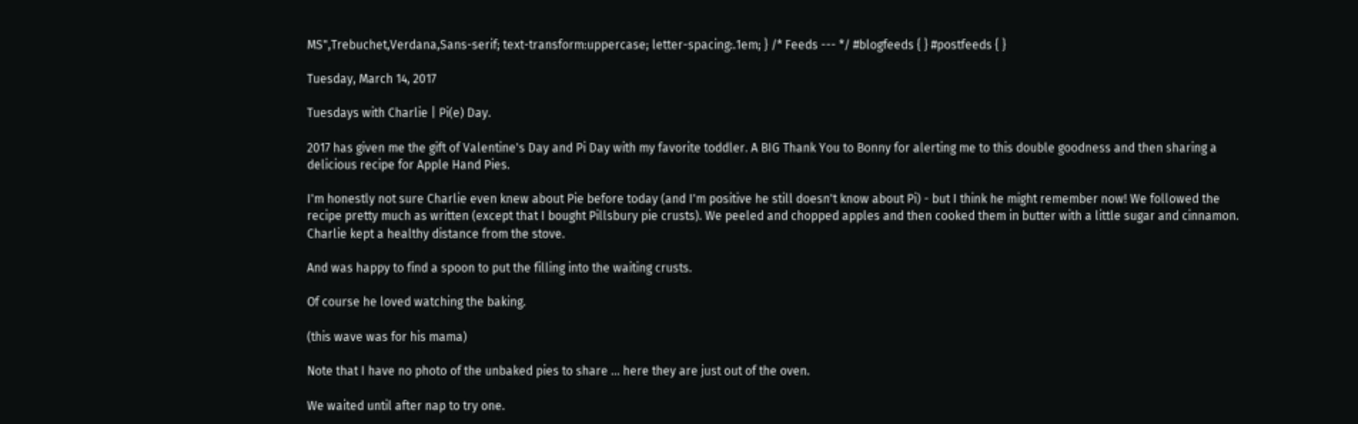MS",Trebuchet,Verdana,Sans-serif; text-transform:uppercase; letter-spacing:.1em; } /* Feeds --- */ #blogfeeds { } #postfeeds { }

Tuesday, March 14, 2017

Tuesdays with Charlie | Pi(e) Day.

2017 has given me the gift of Valentine's Day and Pi Day with my favorite toddler. A BIG Thank You to Bonny for alerting me to this double goodness and then sharing a delicious recipe for Apple Hand Pies.

I'm honestly not sure Charlie even knew about Pie before today (and I'm positive he still doesn't know about Pi) - but I think he might remember now! We followed the recipe pretty much as written (except that I bought Pillsbury pie crusts). We peeled and chopped apples and then cooked them in butter with a little sugar and cinnamon. Charlie kept a healthy distance from the stove.

And was happy to find a spoon to put the filling into the waiting crusts.

Of course he loved watching the baking.

(this wave was for his mama)

Note that I have no photo of the unbaked pies to share ... here they are just out of the oven.

We waited until after nap to try one.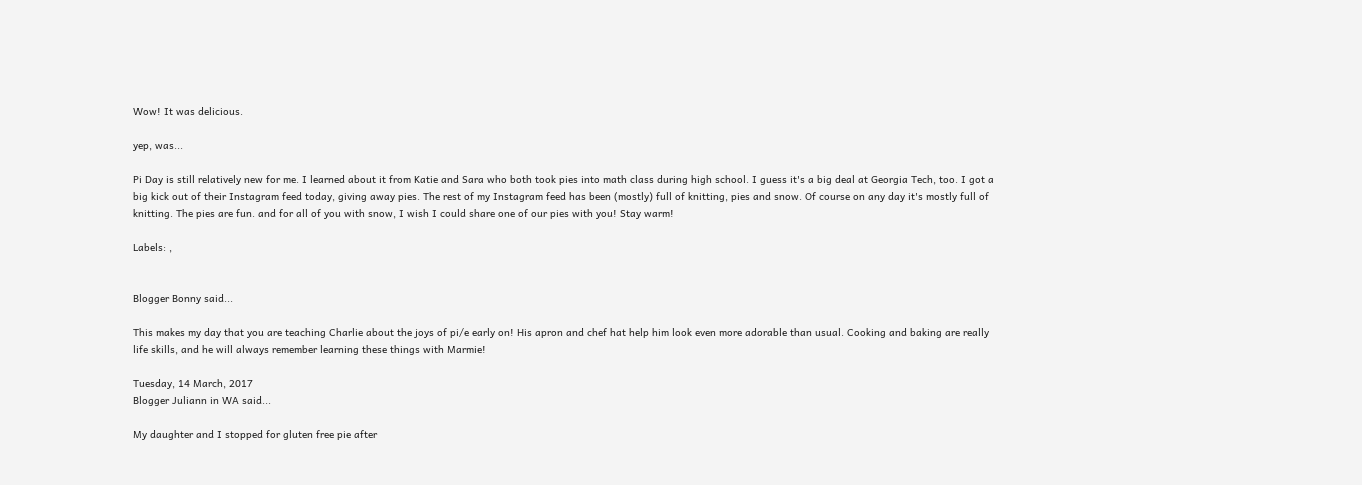Wow! It was delicious.

yep, was...

Pi Day is still relatively new for me. I learned about it from Katie and Sara who both took pies into math class during high school. I guess it's a big deal at Georgia Tech, too. I got a big kick out of their Instagram feed today, giving away pies. The rest of my Instagram feed has been (mostly) full of knitting, pies and snow. Of course on any day it's mostly full of knitting. The pies are fun. and for all of you with snow, I wish I could share one of our pies with you! Stay warm!

Labels: ,


Blogger Bonny said...

This makes my day that you are teaching Charlie about the joys of pi/e early on! His apron and chef hat help him look even more adorable than usual. Cooking and baking are really life skills, and he will always remember learning these things with Marmie!

Tuesday, 14 March, 2017
Blogger Juliann in WA said...

My daughter and I stopped for gluten free pie after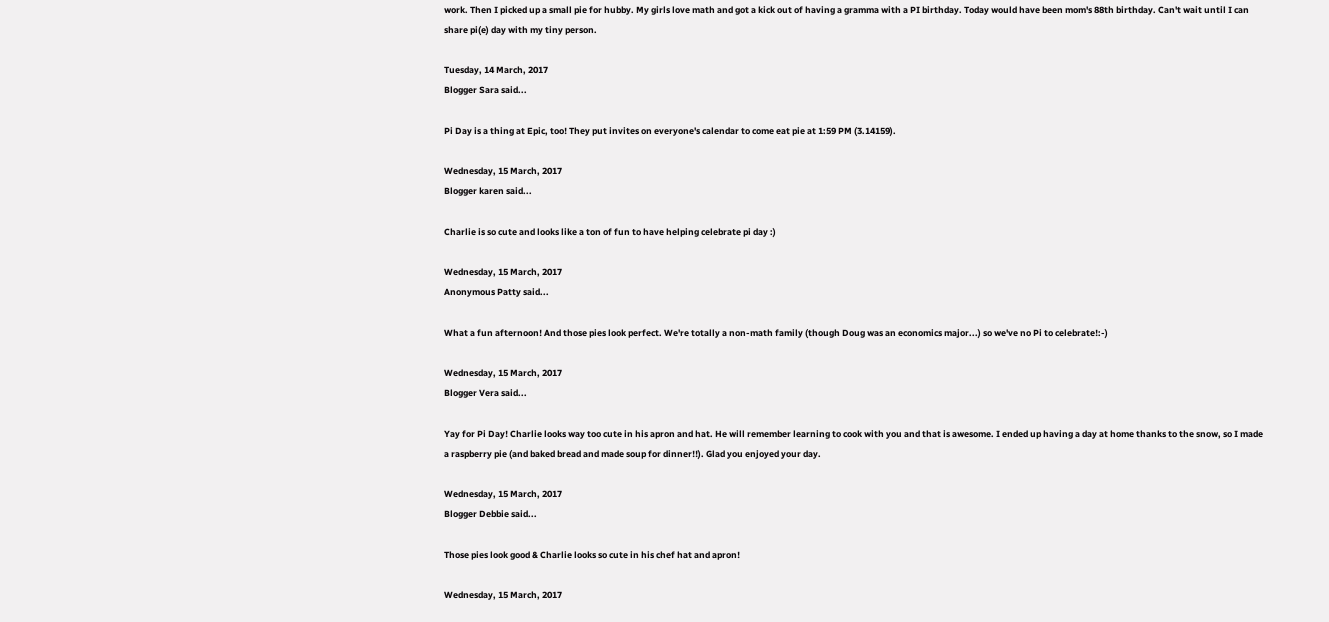work. Then I picked up a small pie for hubby. My girls love math and got a kick out of having a gramma with a PI birthday. Today would have been mom's 88th birthday. Can't wait until I can share pi(e) day with my tiny person.

Tuesday, 14 March, 2017
Blogger Sara said...

Pi Day is a thing at Epic, too! They put invites on everyone's calendar to come eat pie at 1:59 PM (3.14159).

Wednesday, 15 March, 2017
Blogger karen said...

Charlie is so cute and looks like a ton of fun to have helping celebrate pi day :)

Wednesday, 15 March, 2017
Anonymous Patty said...

What a fun afternoon! And those pies look perfect. We're totally a non-math family (though Doug was an economics major...) so we've no Pi to celebrate!:-)

Wednesday, 15 March, 2017
Blogger Vera said...

Yay for Pi Day! Charlie looks way too cute in his apron and hat. He will remember learning to cook with you and that is awesome. I ended up having a day at home thanks to the snow, so I made a raspberry pie (and baked bread and made soup for dinner!!). Glad you enjoyed your day.

Wednesday, 15 March, 2017
Blogger Debbie said...

Those pies look good & Charlie looks so cute in his chef hat and apron!

Wednesday, 15 March, 2017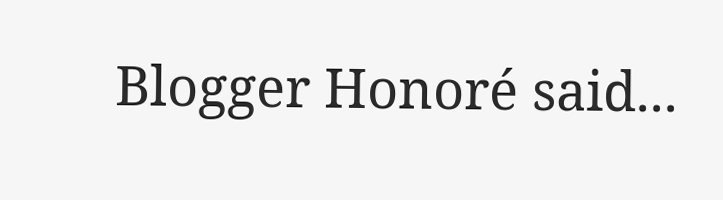Blogger Honoré said...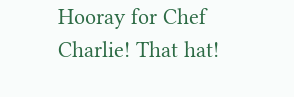Hooray for Chef Charlie! That hat!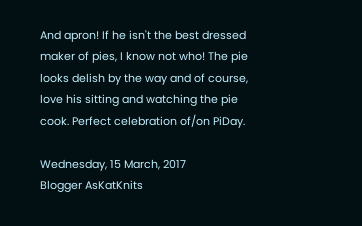And apron! If he isn't the best dressed maker of pies, I know not who! The pie looks delish by the way and of course, love his sitting and watching the pie cook. Perfect celebration of/on PiDay.

Wednesday, 15 March, 2017
Blogger AsKatKnits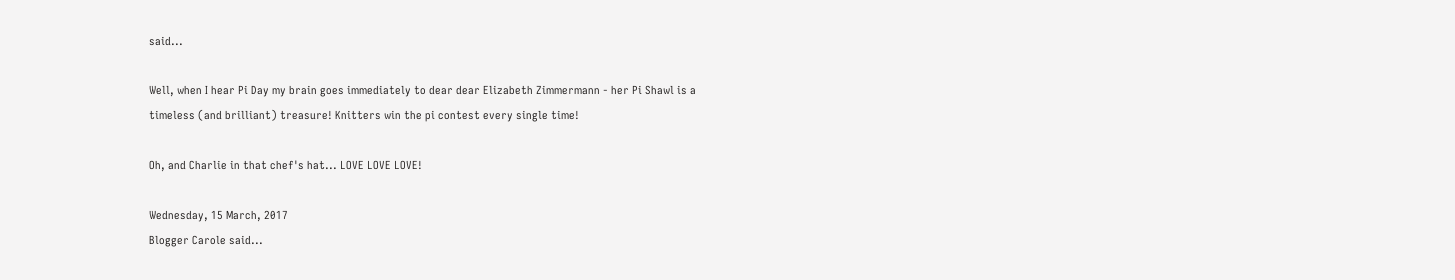said...

Well, when I hear Pi Day my brain goes immediately to dear dear Elizabeth Zimmermann - her Pi Shawl is a timeless (and brilliant) treasure! Knitters win the pi contest every single time!

Oh, and Charlie in that chef's hat... LOVE LOVE LOVE!

Wednesday, 15 March, 2017
Blogger Carole said...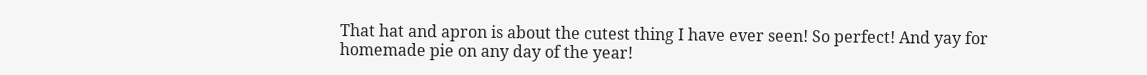That hat and apron is about the cutest thing I have ever seen! So perfect! And yay for homemade pie on any day of the year!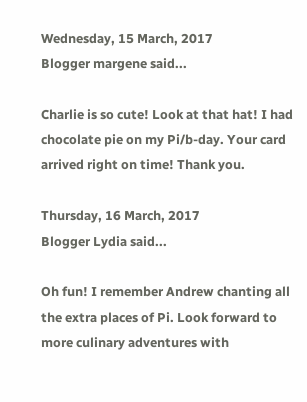Wednesday, 15 March, 2017
Blogger margene said...

Charlie is so cute! Look at that hat! I had chocolate pie on my Pi/b-day. Your card arrived right on time! Thank you.

Thursday, 16 March, 2017
Blogger Lydia said...

Oh fun! I remember Andrew chanting all the extra places of Pi. Look forward to more culinary adventures with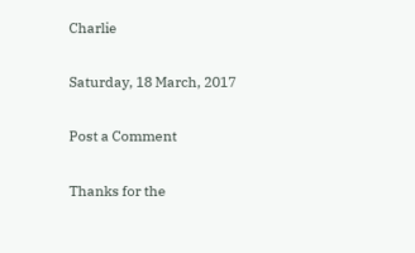Charlie

Saturday, 18 March, 2017

Post a Comment

Thanks for the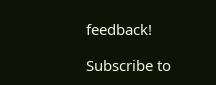feedback!

Subscribe to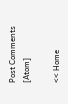Post Comments [Atom]

<< Home